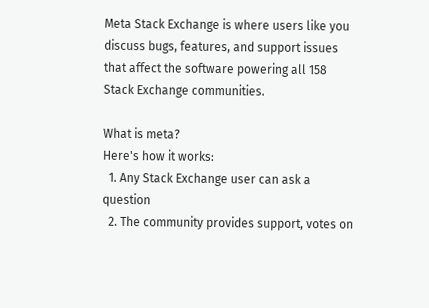Meta Stack Exchange is where users like you discuss bugs, features, and support issues that affect the software powering all 158 Stack Exchange communities.

What is meta?
Here's how it works:
  1. Any Stack Exchange user can ask a question
  2. The community provides support, votes on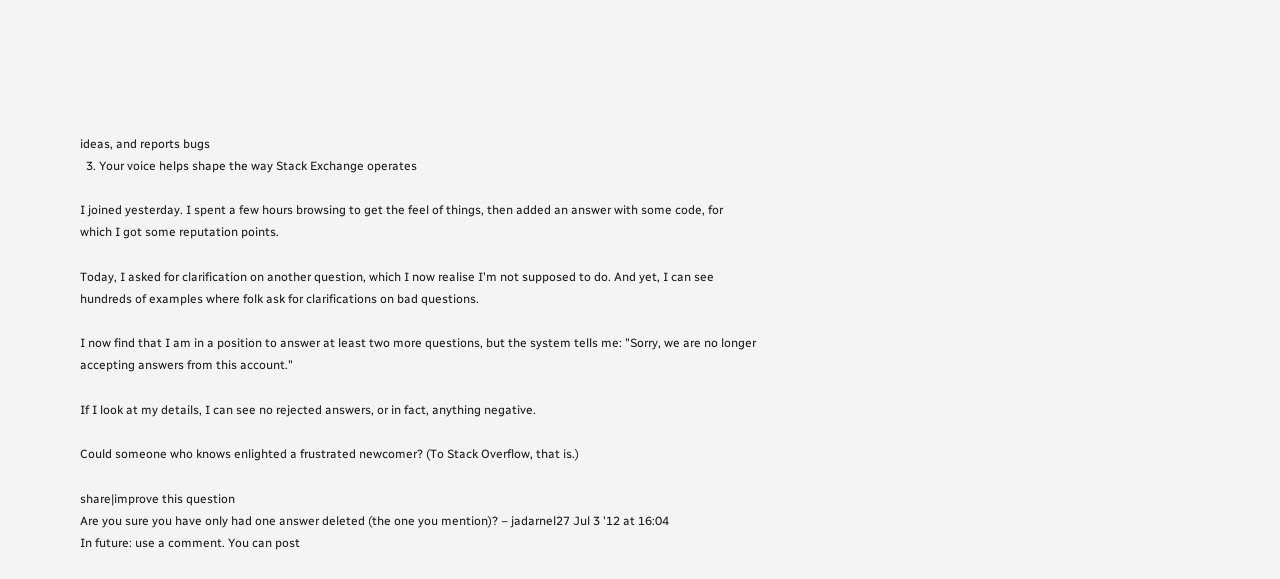ideas, and reports bugs
  3. Your voice helps shape the way Stack Exchange operates

I joined yesterday. I spent a few hours browsing to get the feel of things, then added an answer with some code, for which I got some reputation points.

Today, I asked for clarification on another question, which I now realise I'm not supposed to do. And yet, I can see hundreds of examples where folk ask for clarifications on bad questions.

I now find that I am in a position to answer at least two more questions, but the system tells me: "Sorry, we are no longer accepting answers from this account."

If I look at my details, I can see no rejected answers, or in fact, anything negative.

Could someone who knows enlighted a frustrated newcomer? (To Stack Overflow, that is.)

share|improve this question
Are you sure you have only had one answer deleted (the one you mention)? – jadarnel27 Jul 3 '12 at 16:04
In future: use a comment. You can post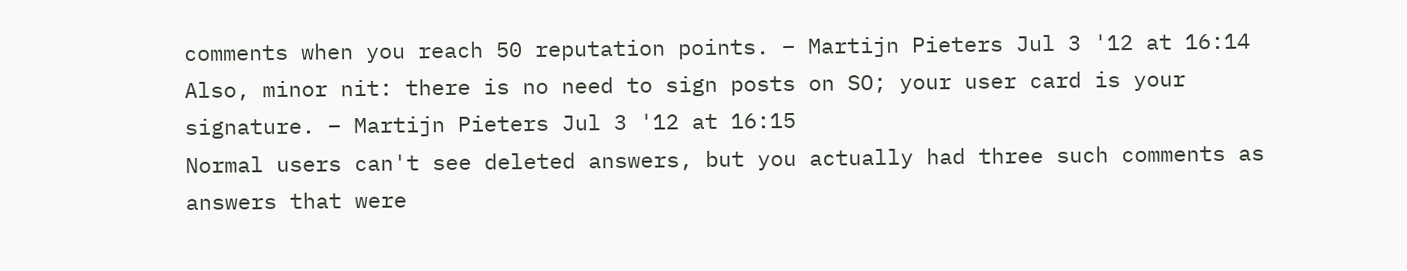comments when you reach 50 reputation points. – Martijn Pieters Jul 3 '12 at 16:14
Also, minor nit: there is no need to sign posts on SO; your user card is your signature. – Martijn Pieters Jul 3 '12 at 16:15
Normal users can't see deleted answers, but you actually had three such comments as answers that were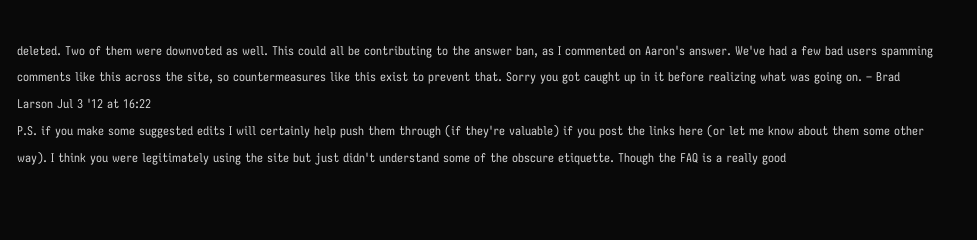deleted. Two of them were downvoted as well. This could all be contributing to the answer ban, as I commented on Aaron's answer. We've had a few bad users spamming comments like this across the site, so countermeasures like this exist to prevent that. Sorry you got caught up in it before realizing what was going on. – Brad Larson Jul 3 '12 at 16:22
P.S. if you make some suggested edits I will certainly help push them through (if they're valuable) if you post the links here (or let me know about them some other way). I think you were legitimately using the site but just didn't understand some of the obscure etiquette. Though the FAQ is a really good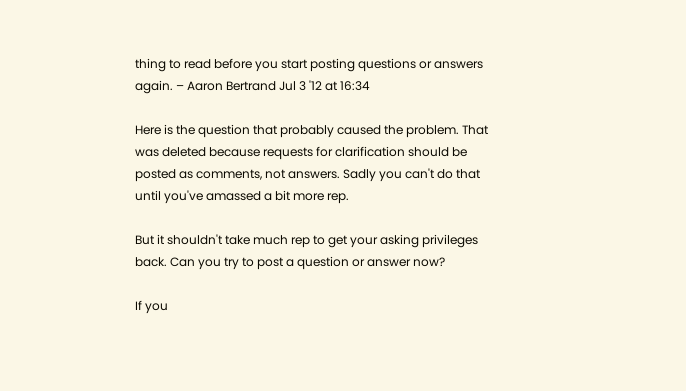thing to read before you start posting questions or answers again. – Aaron Bertrand Jul 3 '12 at 16:34

Here is the question that probably caused the problem. That was deleted because requests for clarification should be posted as comments, not answers. Sadly you can't do that until you've amassed a bit more rep.

But it shouldn't take much rep to get your asking privileges back. Can you try to post a question or answer now?

If you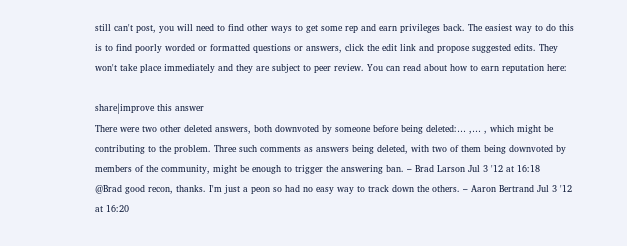still can't post, you will need to find other ways to get some rep and earn privileges back. The easiest way to do this is to find poorly worded or formatted questions or answers, click the edit link and propose suggested edits. They won't take place immediately and they are subject to peer review. You can read about how to earn reputation here:

share|improve this answer
There were two other deleted answers, both downvoted by someone before being deleted:… ,… , which might be contributing to the problem. Three such comments as answers being deleted, with two of them being downvoted by members of the community, might be enough to trigger the answering ban. – Brad Larson Jul 3 '12 at 16:18
@Brad good recon, thanks. I'm just a peon so had no easy way to track down the others. – Aaron Bertrand Jul 3 '12 at 16:20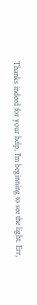Thanks indeed for your help, I'm beginning to see the light. Err,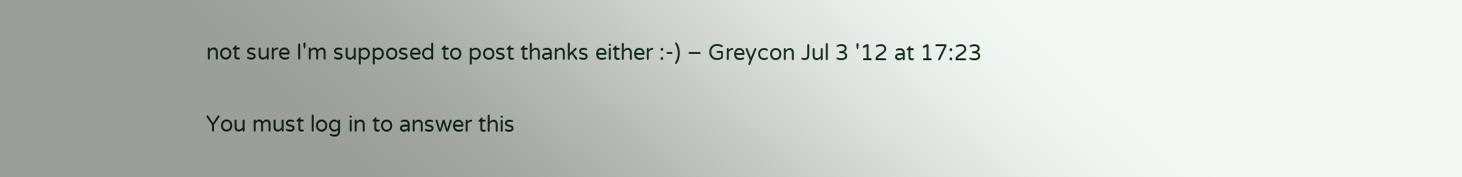not sure I'm supposed to post thanks either :-) – Greycon Jul 3 '12 at 17:23

You must log in to answer this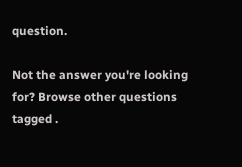question.

Not the answer you're looking for? Browse other questions tagged .